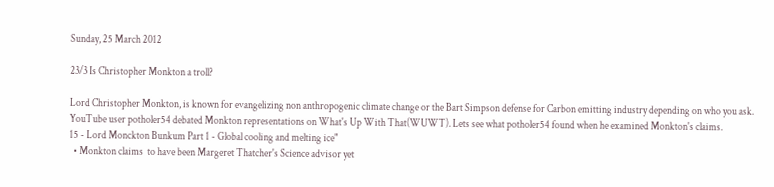Sunday, 25 March 2012

23/3 Is Christopher Monkton a troll?

Lord Christopher Monkton, is known for evangelizing non anthropogenic climate change or the Bart Simpson defense for Carbon emitting industry depending on who you ask.
YouTube user potholer54 debated Monkton representations on What's Up With That(WUWT). Lets see what potholer54 found when he examined Monkton's claims.
15 - Lord Monckton Bunkum Part 1 - Global cooling and melting ice"
  • Monkton claims  to have been Margeret Thatcher's Science advisor yet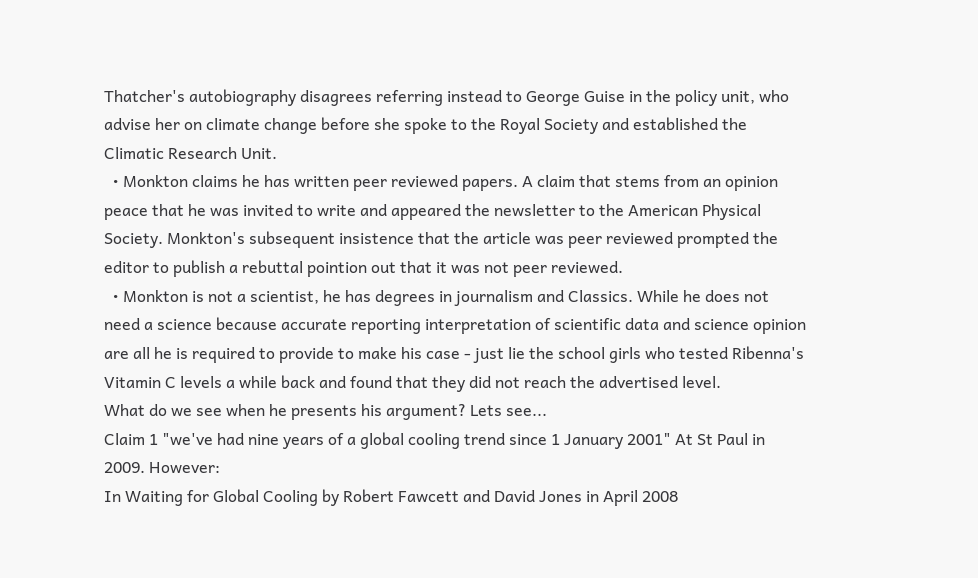Thatcher's autobiography disagrees referring instead to George Guise in the policy unit, who advise her on climate change before she spoke to the Royal Society and established the Climatic Research Unit.
  • Monkton claims he has written peer reviewed papers. A claim that stems from an opinion peace that he was invited to write and appeared the newsletter to the American Physical Society. Monkton's subsequent insistence that the article was peer reviewed prompted the editor to publish a rebuttal pointion out that it was not peer reviewed.
  • Monkton is not a scientist, he has degrees in journalism and Classics. While he does not need a science because accurate reporting interpretation of scientific data and science opinion are all he is required to provide to make his case - just lie the school girls who tested Ribenna's Vitamin C levels a while back and found that they did not reach the advertised level.
What do we see when he presents his argument? Lets see...
Claim 1 "we've had nine years of a global cooling trend since 1 January 2001" At St Paul in 2009. However:
In Waiting for Global Cooling by Robert Fawcett and David Jones in April 2008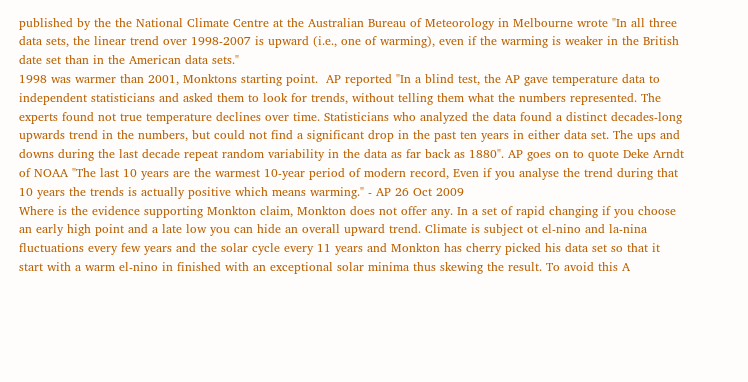published by the the National Climate Centre at the Australian Bureau of Meteorology in Melbourne wrote "In all three data sets, the linear trend over 1998-2007 is upward (i.e., one of warming), even if the warming is weaker in the British date set than in the American data sets."
1998 was warmer than 2001, Monktons starting point.  AP reported "In a blind test, the AP gave temperature data to independent statisticians and asked them to look for trends, without telling them what the numbers represented. The experts found not true temperature declines over time. Statisticians who analyzed the data found a distinct decades-long upwards trend in the numbers, but could not find a significant drop in the past ten years in either data set. The ups and downs during the last decade repeat random variability in the data as far back as 1880". AP goes on to quote Deke Arndt of NOAA "The last 10 years are the warmest 10-year period of modern record, Even if you analyse the trend during that 10 years the trends is actually positive which means warming." - AP 26 Oct 2009
Where is the evidence supporting Monkton claim, Monkton does not offer any. In a set of rapid changing if you choose an early high point and a late low you can hide an overall upward trend. Climate is subject ot el-nino and la-nina fluctuations every few years and the solar cycle every 11 years and Monkton has cherry picked his data set so that it start with a warm el-nino in finished with an exceptional solar minima thus skewing the result. To avoid this A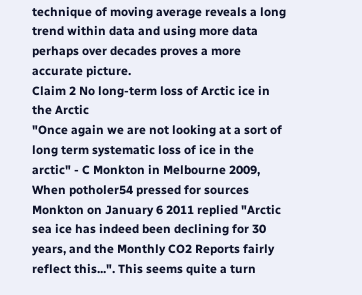technique of moving average reveals a long trend within data and using more data perhaps over decades proves a more accurate picture.
Claim 2 No long-term loss of Arctic ice in the Arctic
"Once again we are not looking at a sort of long term systematic loss of ice in the arctic" - C Monkton in Melbourne 2009, When potholer54 pressed for sources Monkton on January 6 2011 replied "Arctic sea ice has indeed been declining for 30 years, and the Monthly CO2 Reports fairly reflect this...". This seems quite a turn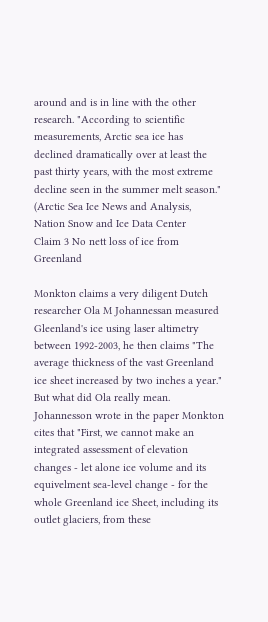around and is in line with the other research. "According to scientific measurements, Arctic sea ice has declined dramatically over at least the past thirty years, with the most extreme decline seen in the summer melt season." (Arctic Sea Ice News and Analysis, Nation Snow and Ice Data Center
Claim 3 No nett loss of ice from Greenland

Monkton claims a very diligent Dutch researcher Ola M Johannessan measured Gleenland's ice using laser altimetry between 1992-2003, he then claims "The average thickness of the vast Greenland ice sheet increased by two inches a year." But what did Ola really mean. Johannesson wrote in the paper Monkton cites that "First, we cannot make an integrated assessment of elevation changes - let alone ice volume and its equivelment sea-level change - for the whole Greenland ice Sheet, including its outlet glaciers, from these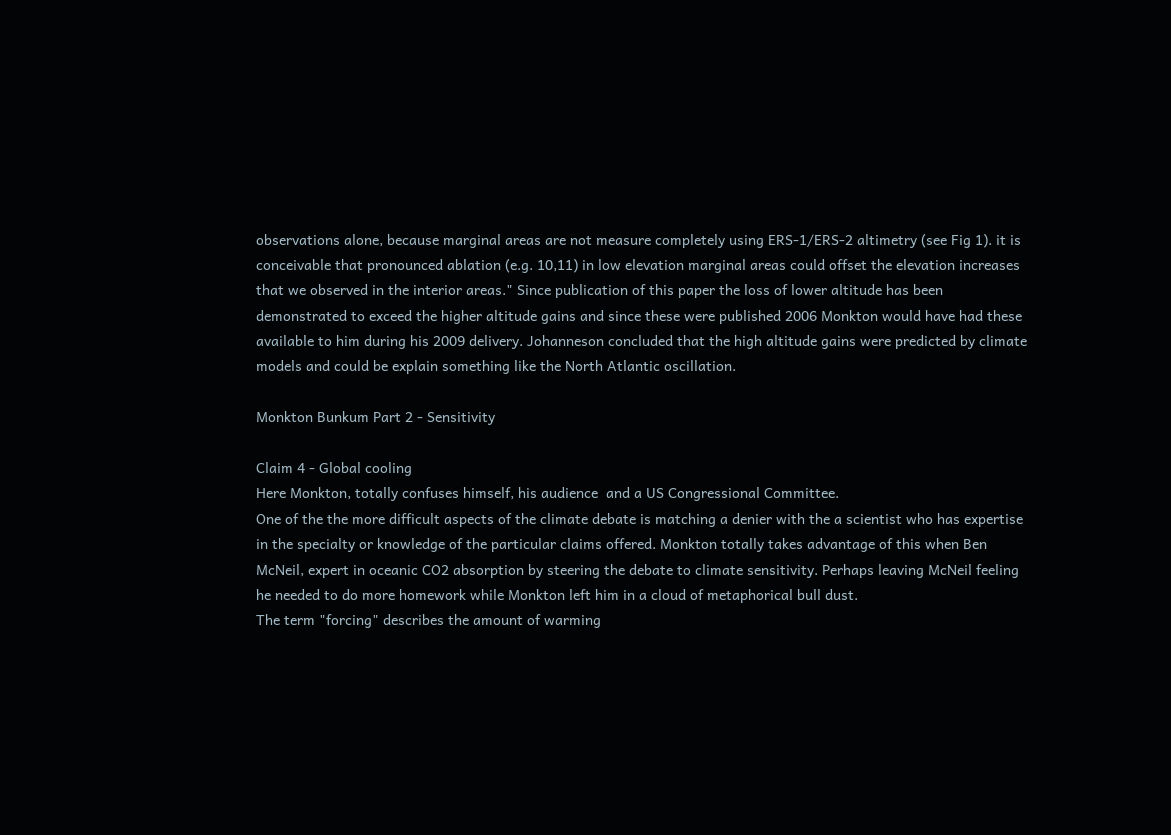observations alone, because marginal areas are not measure completely using ERS-1/ERS-2 altimetry (see Fig 1). it is conceivable that pronounced ablation (e.g. 10,11) in low elevation marginal areas could offset the elevation increases that we observed in the interior areas." Since publication of this paper the loss of lower altitude has been demonstrated to exceed the higher altitude gains and since these were published 2006 Monkton would have had these available to him during his 2009 delivery. Johanneson concluded that the high altitude gains were predicted by climate models and could be explain something like the North Atlantic oscillation.

Monkton Bunkum Part 2 - Sensitivity

Claim 4 - Global cooling
Here Monkton, totally confuses himself, his audience  and a US Congressional Committee.
One of the the more difficult aspects of the climate debate is matching a denier with the a scientist who has expertise in the specialty or knowledge of the particular claims offered. Monkton totally takes advantage of this when Ben McNeil, expert in oceanic CO2 absorption by steering the debate to climate sensitivity. Perhaps leaving McNeil feeling he needed to do more homework while Monkton left him in a cloud of metaphorical bull dust.
The term "forcing" describes the amount of warming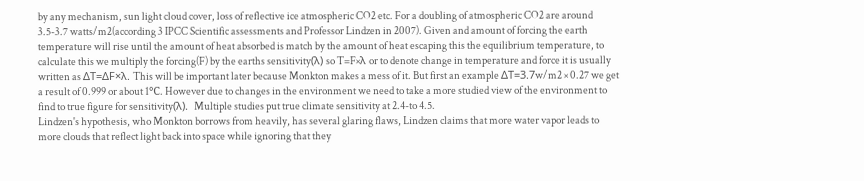by any mechanism, sun light cloud cover, loss of reflective ice atmospheric CO2 etc. For a doubling of atmospheric CO2 are around 3.5-3.7 watts/m2(according 3 IPCC Scientific assessments and Professor Lindzen in 2007). Given and amount of forcing the earth temperature will rise until the amount of heat absorbed is match by the amount of heat escaping this the equilibrium temperature, to calculate this we multiply the forcing(F) by the earths sensitivity(λ) so T=F×λ or to denote change in temperature and force it is usually written as ΔT=ΔF×λ. This will be important later because Monkton makes a mess of it. But first an example ΔT=3.7w/m2 × 0.27 we get a result of 0.999 or about 1℃. However due to changes in the environment we need to take a more studied view of the environment to find to true figure for sensitivity(λ).  Multiple studies put true climate sensitivity at 2.4-to 4.5.
Lindzen's hypothesis, who Monkton borrows from heavily, has several glaring flaws, Lindzen claims that more water vapor leads to more clouds that reflect light back into space while ignoring that they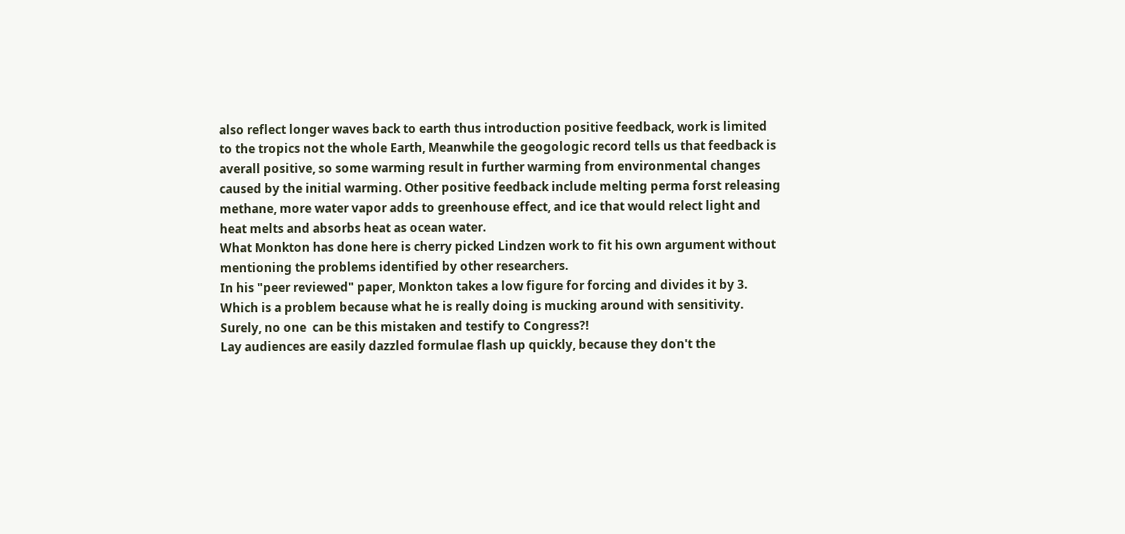also reflect longer waves back to earth thus introduction positive feedback, work is limited to the tropics not the whole Earth, Meanwhile the geogologic record tells us that feedback is averall positive, so some warming result in further warming from environmental changes caused by the initial warming. Other positive feedback include melting perma forst releasing methane, more water vapor adds to greenhouse effect, and ice that would relect light and heat melts and absorbs heat as ocean water.
What Monkton has done here is cherry picked Lindzen work to fit his own argument without mentioning the problems identified by other researchers.
In his "peer reviewed" paper, Monkton takes a low figure for forcing and divides it by 3. Which is a problem because what he is really doing is mucking around with sensitivity. Surely, no one  can be this mistaken and testify to Congress?!
Lay audiences are easily dazzled formulae flash up quickly, because they don't the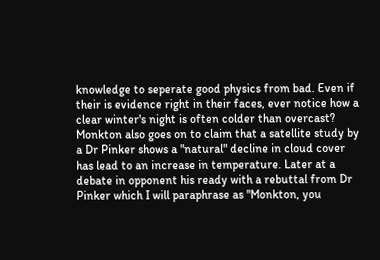knowledge to seperate good physics from bad. Even if their is evidence right in their faces, ever notice how a clear winter's night is often colder than overcast?
Monkton also goes on to claim that a satellite study by a Dr Pinker shows a "natural" decline in cloud cover has lead to an increase in temperature. Later at a debate in opponent his ready with a rebuttal from Dr Pinker which I will paraphrase as "Monkton, you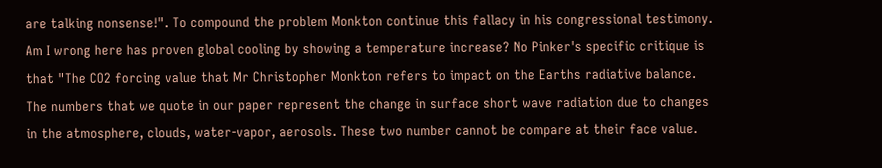are talking nonsense!". To compound the problem Monkton continue this fallacy in his congressional testimony. Am I wrong here has proven global cooling by showing a temperature increase? No Pinker's specific critique is that "The CO2 forcing value that Mr Christopher Monkton refers to impact on the Earths radiative balance. The numbers that we quote in our paper represent the change in surface short wave radiation due to changes in the atmosphere, clouds, water-vapor, aerosols. These two number cannot be compare at their face value.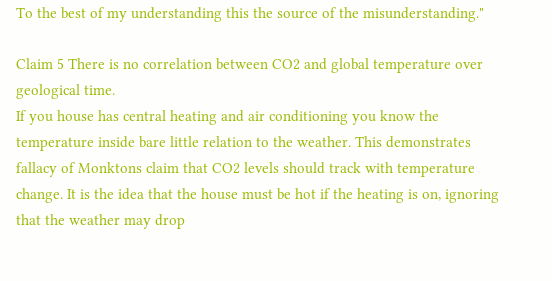To the best of my understanding this the source of the misunderstanding."

Claim 5 There is no correlation between CO2 and global temperature over geological time.
If you house has central heating and air conditioning you know the temperature inside bare little relation to the weather. This demonstrates fallacy of Monktons claim that CO2 levels should track with temperature change. It is the idea that the house must be hot if the heating is on, ignoring that the weather may drop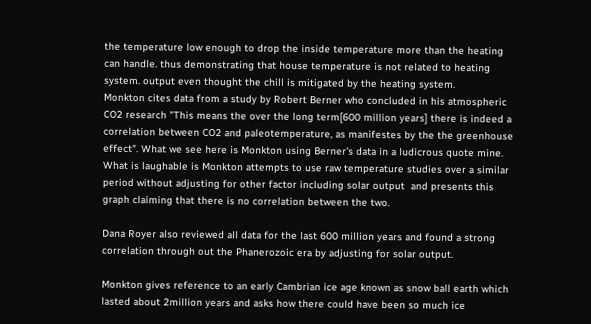the temperature low enough to drop the inside temperature more than the heating can handle. thus demonstrating that house temperature is not related to heating system. output even thought the chill is mitigated by the heating system.
Monkton cites data from a study by Robert Berner who concluded in his atmospheric CO2 research "This means the over the long term[600 million years] there is indeed a correlation between CO2 and paleotemperature, as manifestes by the the greenhouse effect". What we see here is Monkton using Berner's data in a ludicrous quote mine. What is laughable is Monkton attempts to use raw temperature studies over a similar period without adjusting for other factor including solar output  and presents this graph claiming that there is no correlation between the two.

Dana Royer also reviewed all data for the last 600 million years and found a strong correlation through out the Phanerozoic era by adjusting for solar output.

Monkton gives reference to an early Cambrian ice age known as snow ball earth which lasted about 2million years and asks how there could have been so much ice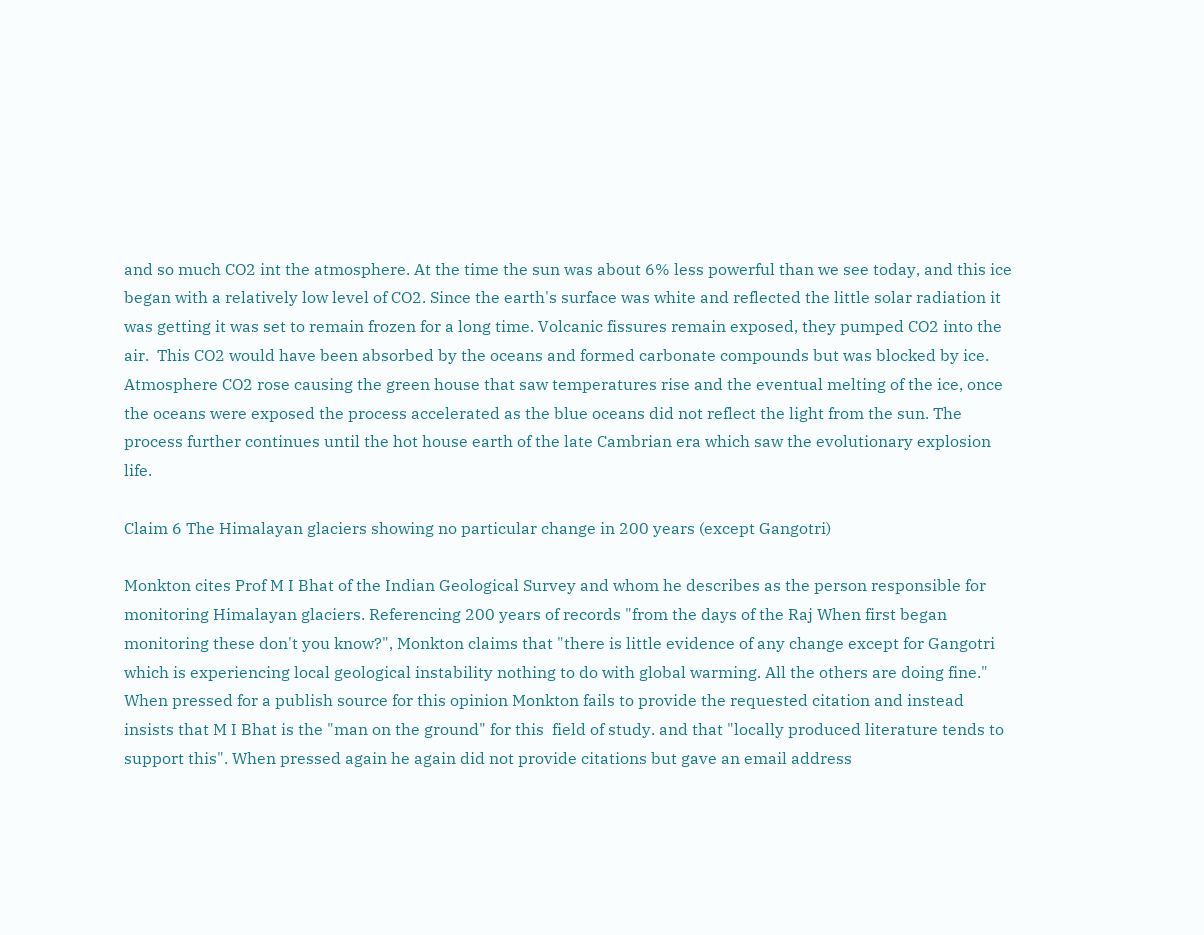and so much CO2 int the atmosphere. At the time the sun was about 6% less powerful than we see today, and this ice began with a relatively low level of CO2. Since the earth's surface was white and reflected the little solar radiation it was getting it was set to remain frozen for a long time. Volcanic fissures remain exposed, they pumped CO2 into the air.  This CO2 would have been absorbed by the oceans and formed carbonate compounds but was blocked by ice. Atmosphere CO2 rose causing the green house that saw temperatures rise and the eventual melting of the ice, once the oceans were exposed the process accelerated as the blue oceans did not reflect the light from the sun. The process further continues until the hot house earth of the late Cambrian era which saw the evolutionary explosion life.

Claim 6 The Himalayan glaciers showing no particular change in 200 years (except Gangotri)

Monkton cites Prof M I Bhat of the Indian Geological Survey and whom he describes as the person responsible for monitoring Himalayan glaciers. Referencing 200 years of records "from the days of the Raj When first began monitoring these don't you know?", Monkton claims that "there is little evidence of any change except for Gangotri which is experiencing local geological instability nothing to do with global warming. All the others are doing fine." When pressed for a publish source for this opinion Monkton fails to provide the requested citation and instead insists that M I Bhat is the "man on the ground" for this  field of study. and that "locally produced literature tends to support this". When pressed again he again did not provide citations but gave an email address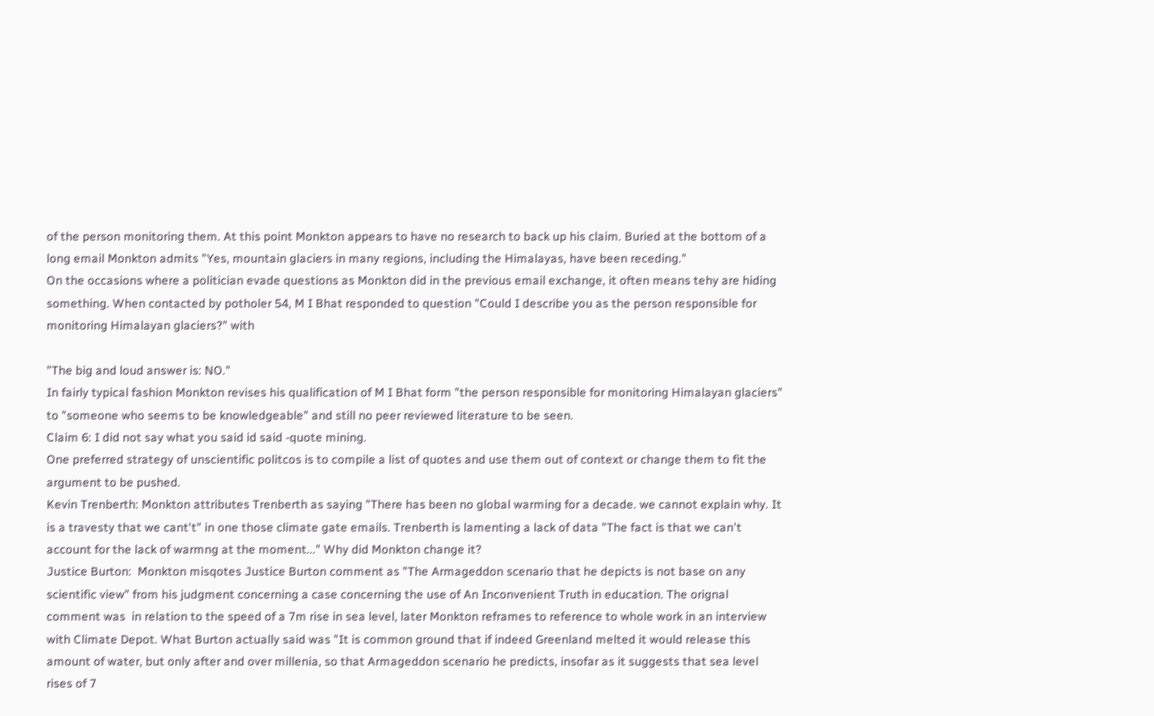of the person monitoring them. At this point Monkton appears to have no research to back up his claim. Buried at the bottom of a long email Monkton admits "Yes, mountain glaciers in many regions, including the Himalayas, have been receding."
On the occasions where a politician evade questions as Monkton did in the previous email exchange, it often means tehy are hiding something. When contacted by potholer 54, M I Bhat responded to question "Could I describe you as the person responsible for monitoring Himalayan glaciers?" with

"The big and loud answer is: NO."
In fairly typical fashion Monkton revises his qualification of M I Bhat form "the person responsible for monitoring Himalayan glaciers" to "someone who seems to be knowledgeable" and still no peer reviewed literature to be seen.
Claim 6: I did not say what you said id said -quote mining.
One preferred strategy of unscientific politcos is to compile a list of quotes and use them out of context or change them to fit the argument to be pushed.
Kevin Trenberth: Monkton attributes Trenberth as saying "There has been no global warming for a decade. we cannot explain why. It is a travesty that we cant't" in one those climate gate emails. Trenberth is lamenting a lack of data "The fact is that we can't account for the lack of warmng at the moment..." Why did Monkton change it?
Justice Burton:  Monkton misqotes Justice Burton comment as "The Armageddon scenario that he depicts is not base on any scientific view" from his judgment concerning a case concerning the use of An Inconvenient Truth in education. The orignal comment was  in relation to the speed of a 7m rise in sea level, later Monkton reframes to reference to whole work in an interview with Climate Depot. What Burton actually said was "It is common ground that if indeed Greenland melted it would release this amount of water, but only after and over millenia, so that Armageddon scenario he predicts, insofar as it suggests that sea level rises of 7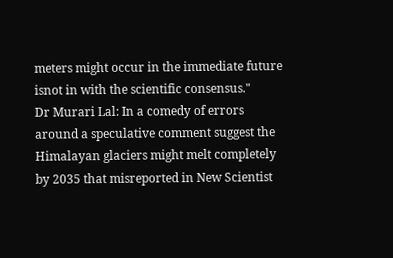meters might occur in the immediate future isnot in with the scientific consensus."
Dr Murari Lal: In a comedy of errors around a speculative comment suggest the Himalayan glaciers might melt completely by 2035 that misreported in New Scientist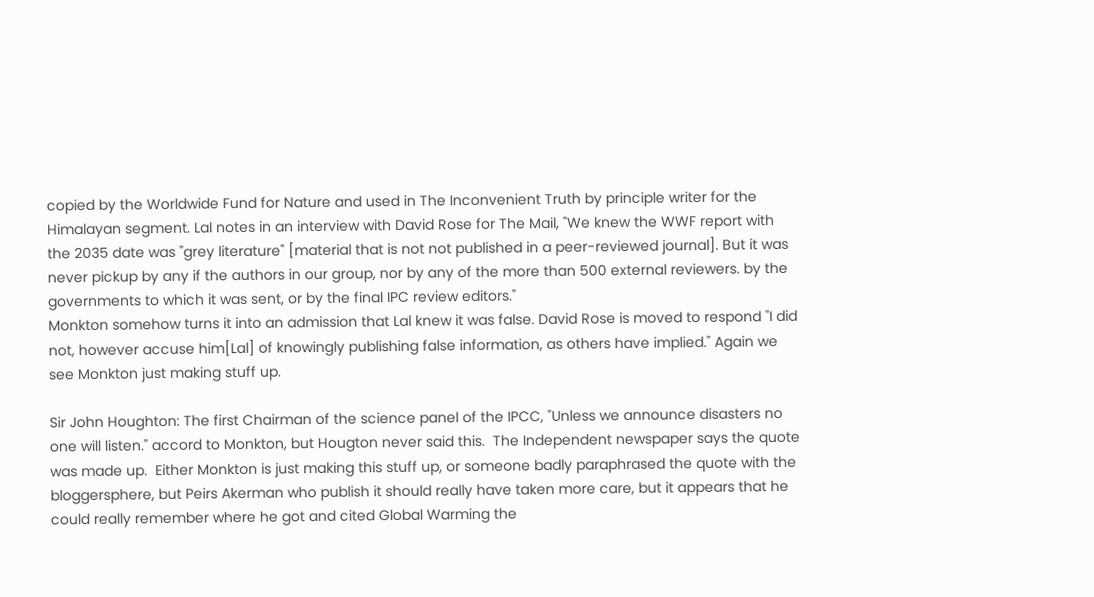copied by the Worldwide Fund for Nature and used in The Inconvenient Truth by principle writer for the Himalayan segment. Lal notes in an interview with David Rose for The Mail, "We knew the WWF report with the 2035 date was "grey literature" [material that is not not published in a peer-reviewed journal]. But it was never pickup by any if the authors in our group, nor by any of the more than 500 external reviewers. by the governments to which it was sent, or by the final IPC review editors."
Monkton somehow turns it into an admission that Lal knew it was false. David Rose is moved to respond "I did not, however accuse him[Lal] of knowingly publishing false information, as others have implied." Again we see Monkton just making stuff up.

Sir John Houghton: The first Chairman of the science panel of the IPCC, "Unless we announce disasters no one will listen." accord to Monkton, but Hougton never said this.  The Independent newspaper says the quote was made up.  Either Monkton is just making this stuff up, or someone badly paraphrased the quote with the bloggersphere, but Peirs Akerman who publish it should really have taken more care, but it appears that he could really remember where he got and cited Global Warming the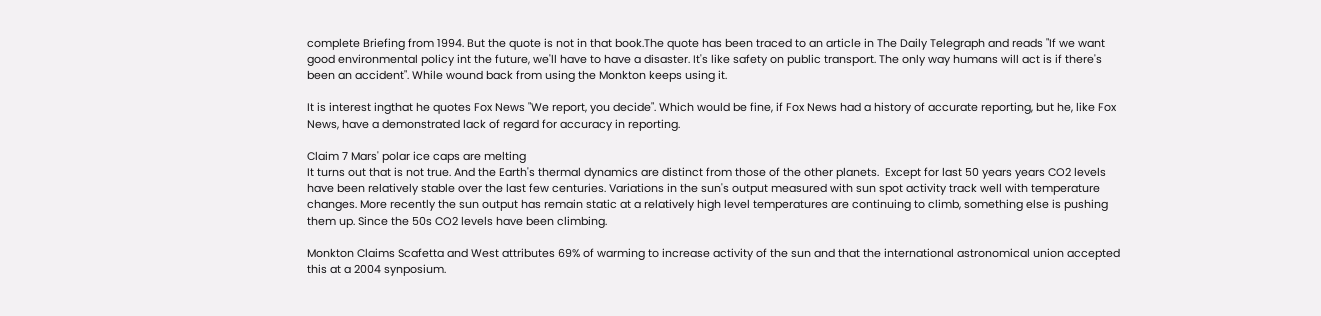complete Briefing from 1994. But the quote is not in that book.The quote has been traced to an article in The Daily Telegraph and reads "If we want good environmental policy int the future, we'll have to have a disaster. It's like safety on public transport. The only way humans will act is if there's been an accident". While wound back from using the Monkton keeps using it.

It is interest ingthat he quotes Fox News "We report, you decide". Which would be fine, if Fox News had a history of accurate reporting, but he, like Fox News, have a demonstrated lack of regard for accuracy in reporting.

Claim 7 Mars' polar ice caps are melting
It turns out that is not true. And the Earth's thermal dynamics are distinct from those of the other planets.  Except for last 50 years years CO2 levels have been relatively stable over the last few centuries. Variations in the sun's output measured with sun spot activity track well with temperature changes. More recently the sun output has remain static at a relatively high level temperatures are continuing to climb, something else is pushing them up. Since the 50s CO2 levels have been climbing.

Monkton Claims Scafetta and West attributes 69% of warming to increase activity of the sun and that the international astronomical union accepted this at a 2004 synposium.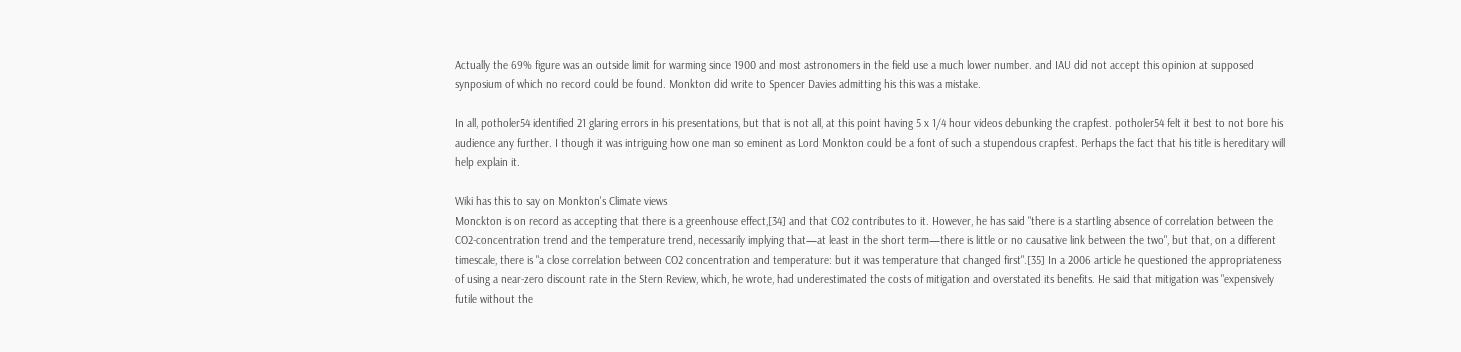Actually the 69% figure was an outside limit for warming since 1900 and most astronomers in the field use a much lower number. and IAU did not accept this opinion at supposed synposium of which no record could be found. Monkton did write to Spencer Davies admitting his this was a mistake.

In all, potholer54 identified 21 glaring errors in his presentations, but that is not all, at this point having 5 x 1/4 hour videos debunking the crapfest. potholer54 felt it best to not bore his audience any further. I though it was intriguing how one man so eminent as Lord Monkton could be a font of such a stupendous crapfest. Perhaps the fact that his title is hereditary will help explain it.

Wiki has this to say on Monkton's Climate views
Monckton is on record as accepting that there is a greenhouse effect,[34] and that CO2 contributes to it. However, he has said "there is a startling absence of correlation between the CO2-concentration trend and the temperature trend, necessarily implying that—at least in the short term—there is little or no causative link between the two", but that, on a different timescale, there is "a close correlation between CO2 concentration and temperature: but it was temperature that changed first".[35] In a 2006 article he questioned the appropriateness of using a near-zero discount rate in the Stern Review, which, he wrote, had underestimated the costs of mitigation and overstated its benefits. He said that mitigation was "expensively futile without the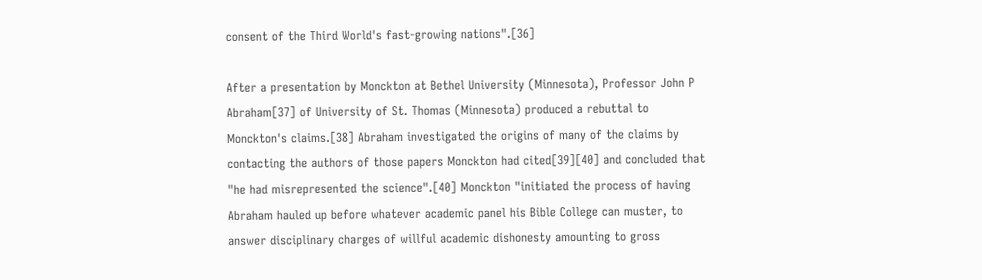consent of the Third World's fast-growing nations".[36]

After a presentation by Monckton at Bethel University (Minnesota), Professor John P Abraham[37] of University of St. Thomas (Minnesota) produced a rebuttal to Monckton's claims.[38] Abraham investigated the origins of many of the claims by contacting the authors of those papers Monckton had cited[39][40] and concluded that "he had misrepresented the science".[40] Monckton "initiated the process of having Abraham hauled up before whatever academic panel his Bible College can muster, to answer disciplinary charges of willful academic dishonesty amounting to gross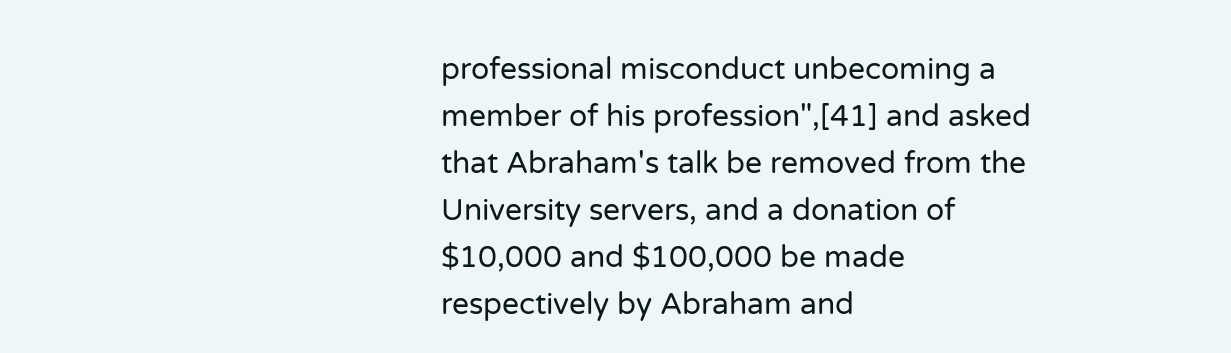professional misconduct unbecoming a member of his profession",[41] and asked that Abraham's talk be removed from the University servers, and a donation of $10,000 and $100,000 be made respectively by Abraham and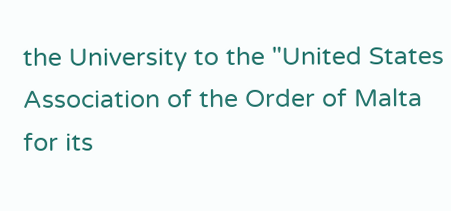the University to the "United States Association of the Order of Malta for its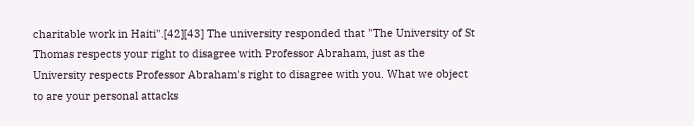charitable work in Haiti".[42][43] The university responded that "The University of St Thomas respects your right to disagree with Professor Abraham, just as the University respects Professor Abraham's right to disagree with you. What we object to are your personal attacks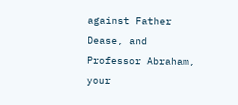against Father Dease, and Professor Abraham, your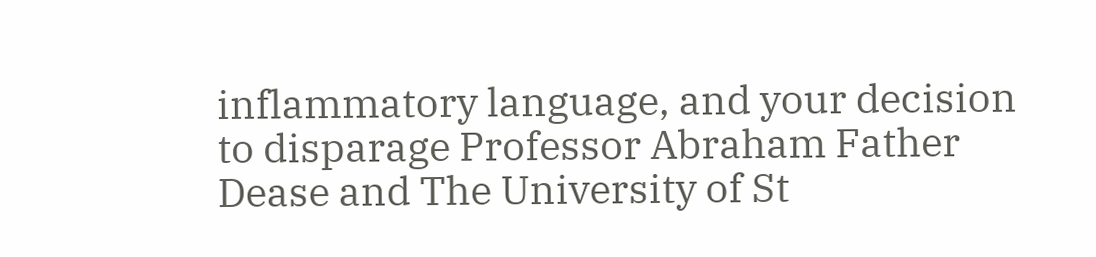inflammatory language, and your decision to disparage Professor Abraham Father Dease and The University of St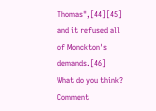Thomas",[44][45] and it refused all of Monckton's demands.[46]
What do you think? Comment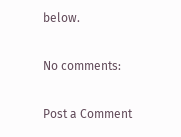below.

No comments:

Post a Comment